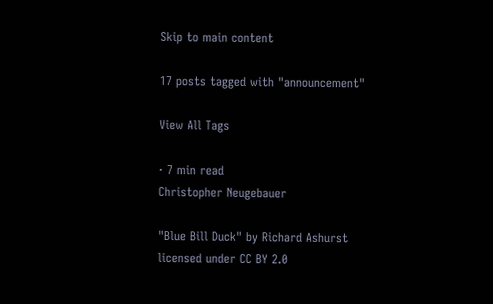Skip to main content

17 posts tagged with "announcement"

View All Tags

· 7 min read
Christopher Neugebauer

"Blue Bill Duck" by Richard Ashurst licensed under CC BY 2.0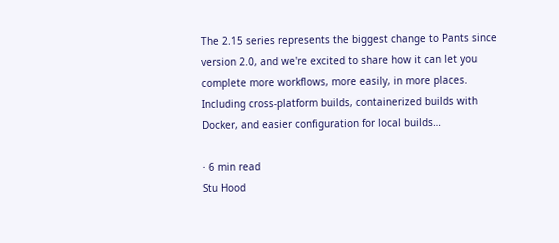The 2.15 series represents the biggest change to Pants since version 2.0, and we're excited to share how it can let you complete more workflows, more easily, in more places. Including cross-platform builds, containerized builds with Docker, and easier configuration for local builds…

· 6 min read
Stu Hood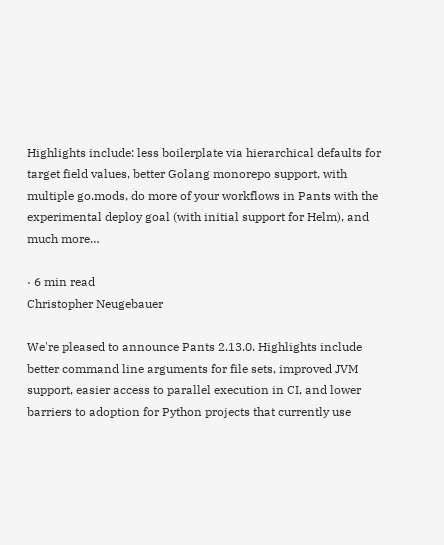Highlights include: less boilerplate via hierarchical defaults for target field values, better Golang monorepo support, with multiple go.mods, do more of your workflows in Pants with the experimental deploy goal (with initial support for Helm), and much more…

· 6 min read
Christopher Neugebauer

We're pleased to announce Pants 2.13.0. Highlights include better command line arguments for file sets, improved JVM support, easier access to parallel execution in CI, and lower barriers to adoption for Python projects that currently use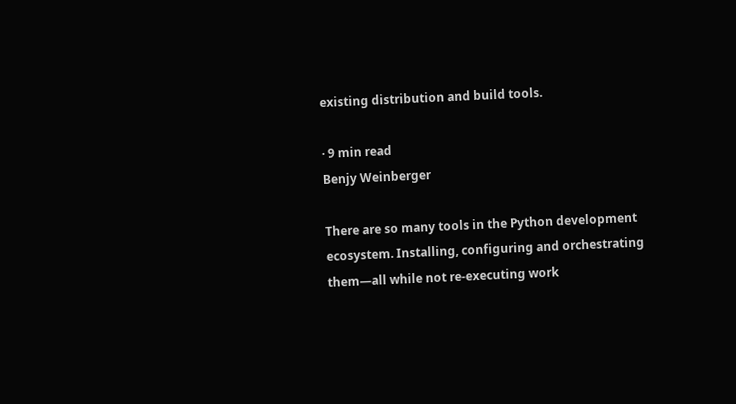existing distribution and build tools.

· 9 min read
Benjy Weinberger

There are so many tools in the Python development ecosystem. Installing, configuring and orchestrating them—all while not re-executing work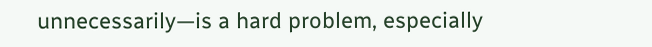unnecessarily—is a hard problem, especially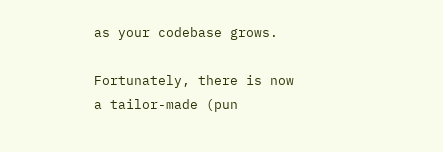as your codebase grows.

Fortunately, there is now a tailor-made (pun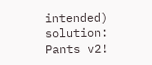intended) solution: Pants v2!